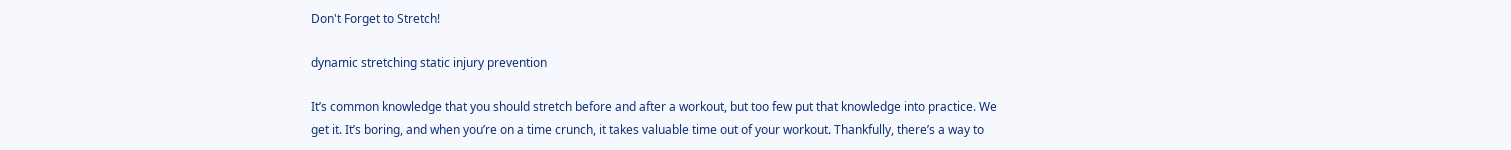Don't Forget to Stretch!

dynamic stretching static injury prevention

It’s common knowledge that you should stretch before and after a workout, but too few put that knowledge into practice. We get it. It’s boring, and when you’re on a time crunch, it takes valuable time out of your workout. Thankfully, there’s a way to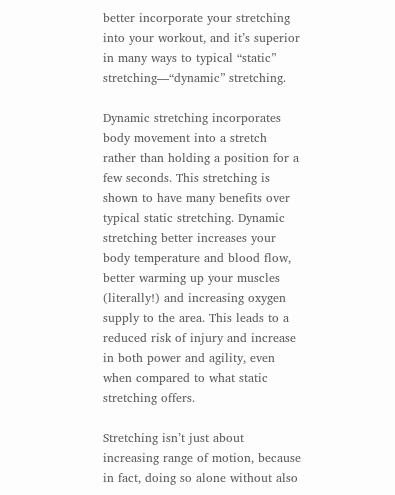better incorporate your stretching into your workout, and it’s superior in many ways to typical “static” stretching—“dynamic” stretching.

Dynamic stretching incorporates body movement into a stretch rather than holding a position for a few seconds. This stretching is shown to have many benefits over typical static stretching. Dynamic stretching better increases your body temperature and blood flow, better warming up your muscles (literally!) and increasing oxygen supply to the area. This leads to a reduced risk of injury and increase in both power and agility, even when compared to what static stretching offers.

Stretching isn’t just about increasing range of motion, because in fact, doing so alone without also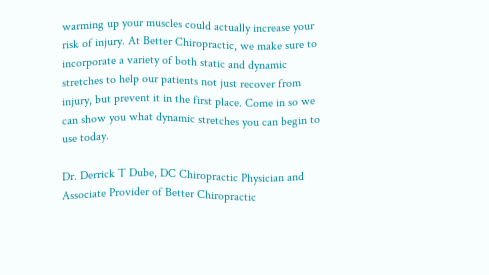warming up your muscles could actually increase your risk of injury. At Better Chiropractic, we make sure to incorporate a variety of both static and dynamic stretches to help our patients not just recover from injury, but prevent it in the first place. Come in so we can show you what dynamic stretches you can begin to use today.

Dr. Derrick T Dube, DC Chiropractic Physician and Associate Provider of Better Chiropractic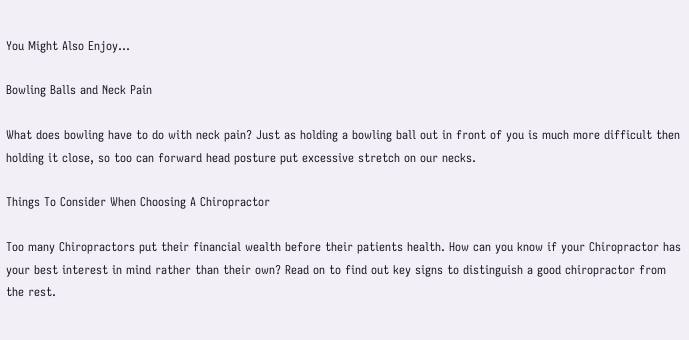You Might Also Enjoy...

Bowling Balls and Neck Pain

What does bowling have to do with neck pain? Just as holding a bowling ball out in front of you is much more difficult then holding it close, so too can forward head posture put excessive stretch on our necks.

Things To Consider When Choosing A Chiropractor

Too many Chiropractors put their financial wealth before their patients health. How can you know if your Chiropractor has your best interest in mind rather than their own? Read on to find out key signs to distinguish a good chiropractor from the rest.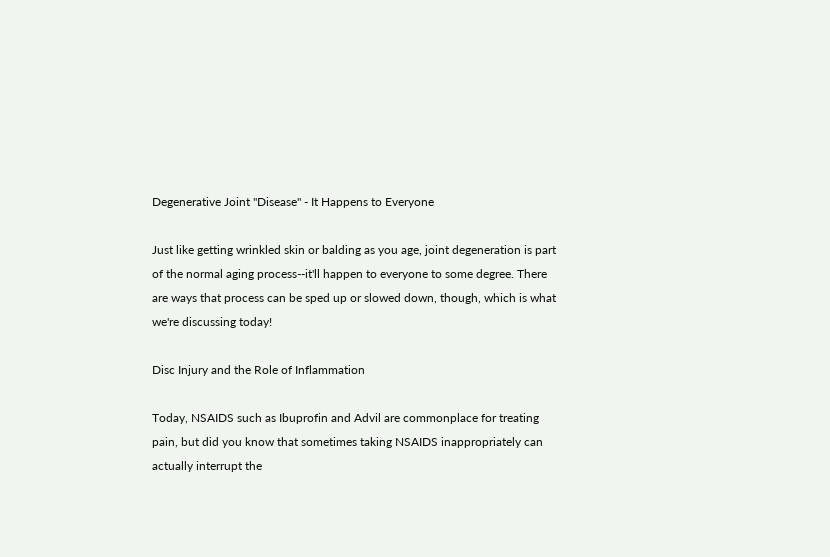Degenerative Joint "Disease" - It Happens to Everyone

Just like getting wrinkled skin or balding as you age, joint degeneration is part of the normal aging process--it'll happen to everyone to some degree. There are ways that process can be sped up or slowed down, though, which is what we're discussing today!

Disc Injury and the Role of Inflammation

Today, NSAIDS such as Ibuprofin and Advil are commonplace for treating pain, but did you know that sometimes taking NSAIDS inappropriately can actually interrupt the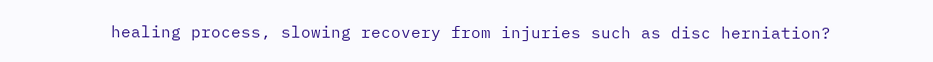healing process, slowing recovery from injuries such as disc herniation?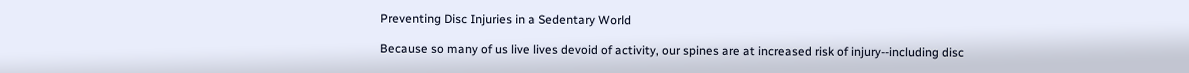Preventing Disc Injuries in a Sedentary World

Because so many of us live lives devoid of activity, our spines are at increased risk of injury--including disc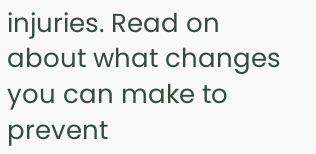injuries. Read on about what changes you can make to prevent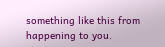something like this from happening to you.